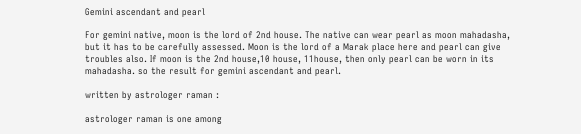Gemini ascendant and pearl

For gemini native, moon is the lord of 2nd house. The native can wear pearl as moon mahadasha, but it has to be carefully assessed. Moon is the lord of a Marak place here and pearl can give troubles also. If moon is the 2nd house,10 house, 11house, then only pearl can be worn in its mahadasha. so the result for gemini ascendant and pearl.

written by astrologer raman :

astrologer raman is one among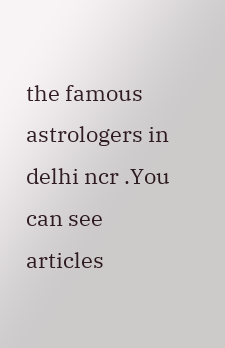the famous astrologers in delhi ncr .You can see articles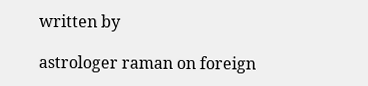written by

astrologer raman on foreign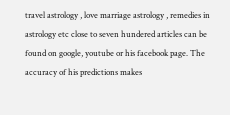travel astrology , love marriage astrology , remedies in astrology etc close to seven hundered articles can be found on google, youtube or his facebook page. The accuracy of his predictions makes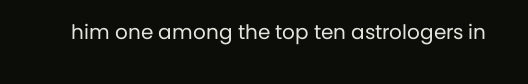him one among the top ten astrologers in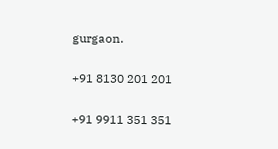gurgaon.

+91 8130 201 201

+91 9911 351 351